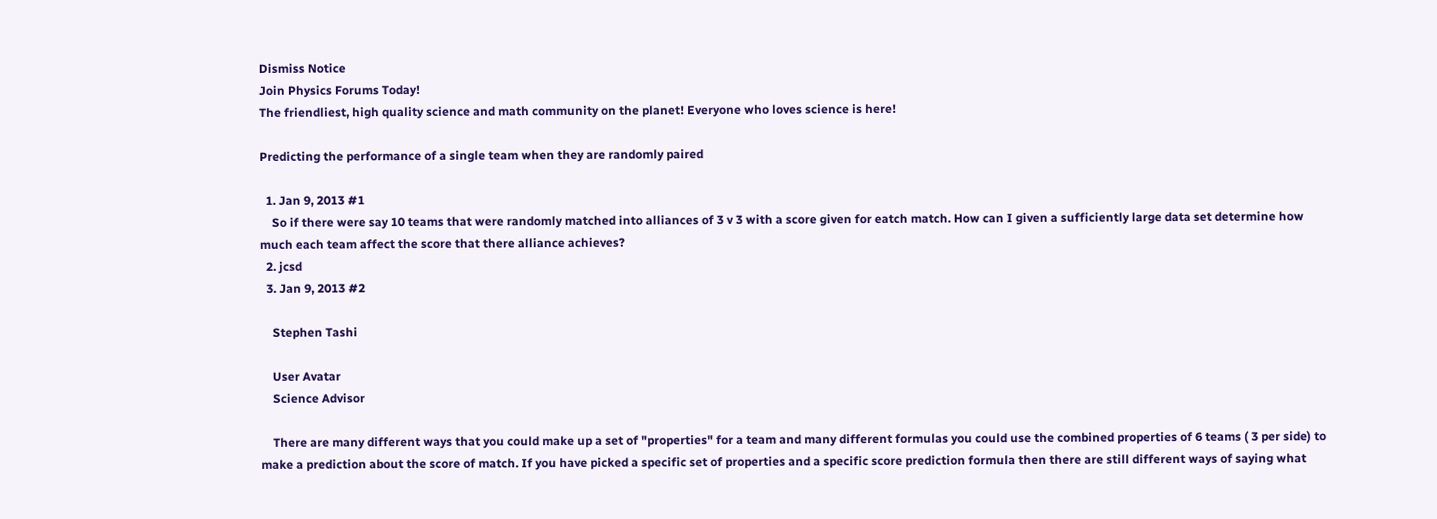Dismiss Notice
Join Physics Forums Today!
The friendliest, high quality science and math community on the planet! Everyone who loves science is here!

Predicting the performance of a single team when they are randomly paired

  1. Jan 9, 2013 #1
    So if there were say 10 teams that were randomly matched into alliances of 3 v 3 with a score given for eatch match. How can I given a sufficiently large data set determine how much each team affect the score that there alliance achieves?
  2. jcsd
  3. Jan 9, 2013 #2

    Stephen Tashi

    User Avatar
    Science Advisor

    There are many different ways that you could make up a set of "properties" for a team and many different formulas you could use the combined properties of 6 teams ( 3 per side) to make a prediction about the score of match. If you have picked a specific set of properties and a specific score prediction formula then there are still different ways of saying what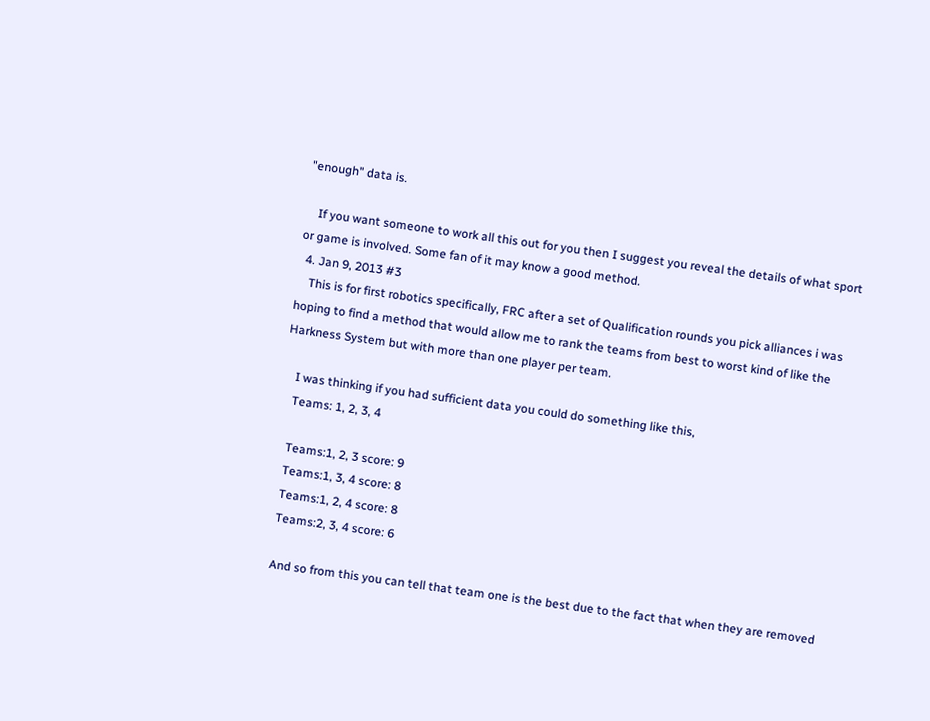"enough" data is.

    If you want someone to work all this out for you then I suggest you reveal the details of what sport or game is involved. Some fan of it may know a good method.
  4. Jan 9, 2013 #3
    This is for first robotics specifically, FRC after a set of Qualification rounds you pick alliances i was hoping to find a method that would allow me to rank the teams from best to worst kind of like the Harkness System but with more than one player per team.

    I was thinking if you had sufficient data you could do something like this,
    Teams: 1, 2, 3, 4

    Teams:1, 2, 3 score: 9
    Teams:1, 3, 4 score: 8
    Teams:1, 2, 4 score: 8
    Teams:2, 3, 4 score: 6

    And so from this you can tell that team one is the best due to the fact that when they are removed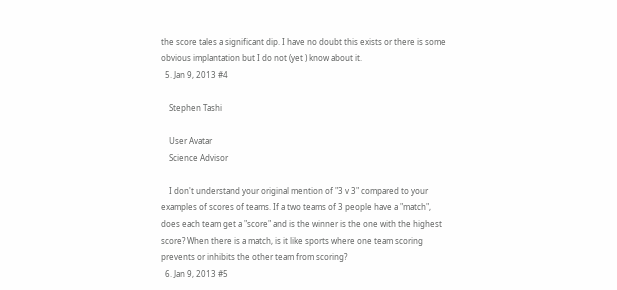the score tales a significant dip. I have no doubt this exists or there is some obvious implantation but I do not (yet ) know about it.
  5. Jan 9, 2013 #4

    Stephen Tashi

    User Avatar
    Science Advisor

    I don't understand your original mention of "3 v 3" compared to your examples of scores of teams. If a two teams of 3 people have a "match", does each team get a "score" and is the winner is the one with the highest score? When there is a match, is it like sports where one team scoring prevents or inhibits the other team from scoring?
  6. Jan 9, 2013 #5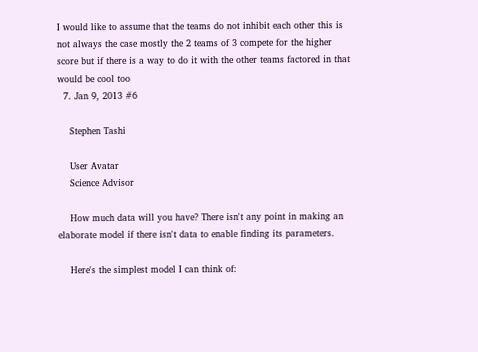I would like to assume that the teams do not inhibit each other this is not always the case mostly the 2 teams of 3 compete for the higher score but if there is a way to do it with the other teams factored in that would be cool too
  7. Jan 9, 2013 #6

    Stephen Tashi

    User Avatar
    Science Advisor

    How much data will you have? There isn't any point in making an elaborate model if there isn't data to enable finding its parameters.

    Here's the simplest model I can think of: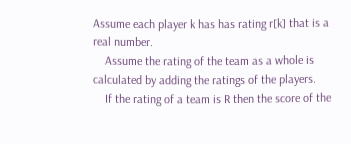Assume each player k has has rating r[k] that is a real number.
    Assume the rating of the team as a whole is calculated by adding the ratings of the players.
    If the rating of a team is R then the score of the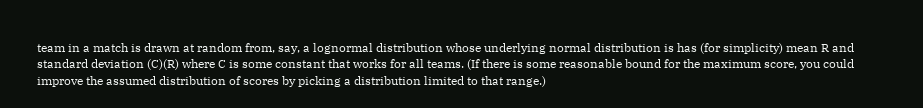team in a match is drawn at random from, say, a lognormal distribution whose underlying normal distribution is has (for simplicity) mean R and standard deviation (C)(R) where C is some constant that works for all teams. (If there is some reasonable bound for the maximum score, you could improve the assumed distribution of scores by picking a distribution limited to that range.)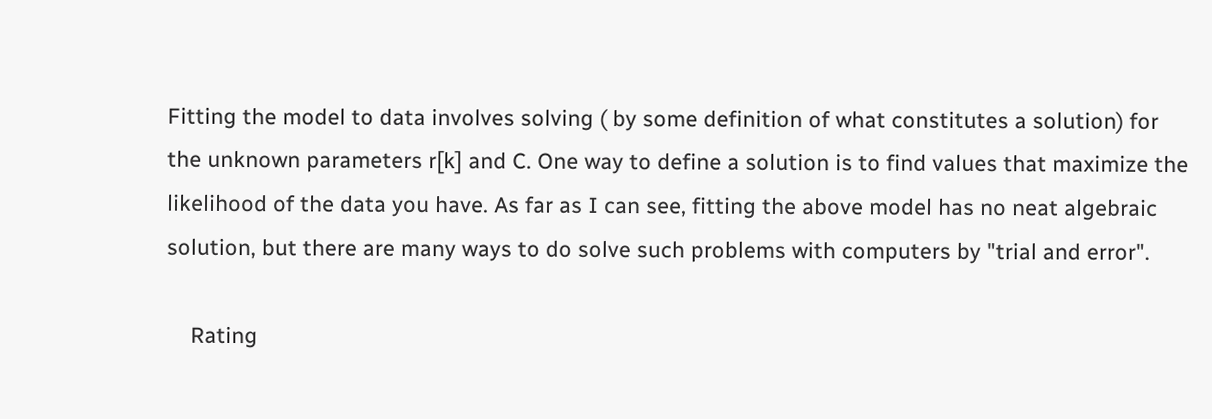Fitting the model to data involves solving ( by some definition of what constitutes a solution) for the unknown parameters r[k] and C. One way to define a solution is to find values that maximize the likelihood of the data you have. As far as I can see, fitting the above model has no neat algebraic solution, but there are many ways to do solve such problems with computers by "trial and error".

    Rating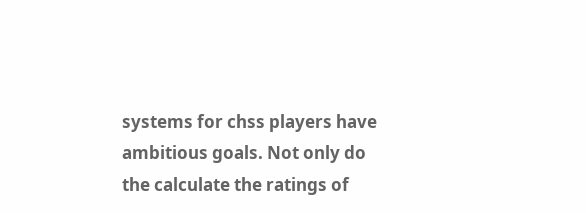systems for chss players have ambitious goals. Not only do the calculate the ratings of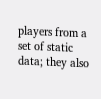players from a set of static data; they also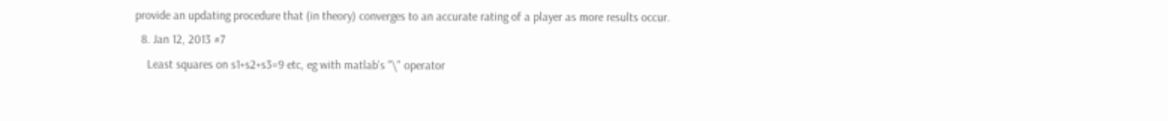provide an updating procedure that (in theory) converges to an accurate rating of a player as more results occur.
  8. Jan 12, 2013 #7
    Least squares on s1+s2+s3=9 etc, eg with matlab's "\" operator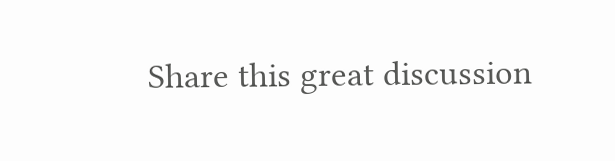Share this great discussion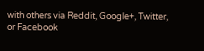with others via Reddit, Google+, Twitter, or Facebook